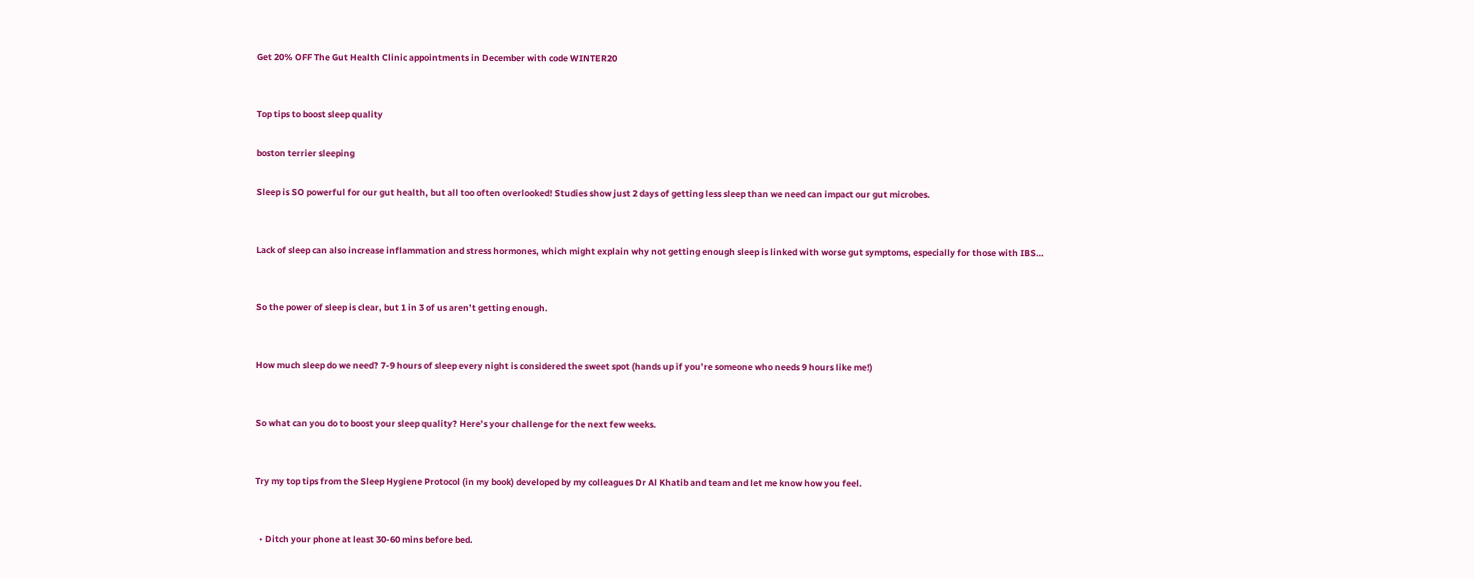Get 20% OFF The Gut Health Clinic appointments in December with code WINTER20


Top tips to boost sleep quality

boston terrier sleeping

Sleep is SO powerful for our gut health, but all too often overlooked! Studies show just 2 days of getting less sleep than we need can impact our gut microbes.


Lack of sleep can also increase inflammation and stress hormones, which might explain why not getting enough sleep is linked with worse gut symptoms, especially for those with IBS…


So the power of sleep is clear, but 1 in 3 of us aren’t getting enough.


How much sleep do we need? 7-9 hours of sleep every night is considered the sweet spot (hands up if you’re someone who needs 9 hours like me!)


So what can you do to boost your sleep quality? Here’s your challenge for the next few weeks.


Try my top tips from the Sleep Hygiene Protocol (in my book) developed by my colleagues Dr Al Khatib and team and let me know how you feel.


  • Ditch your phone at least 30-60 mins before bed.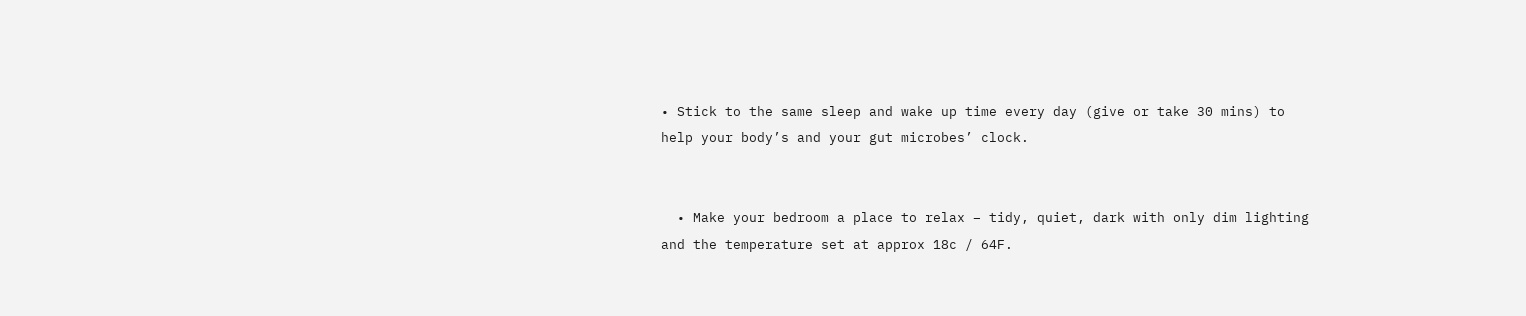• Stick to the same sleep and wake up time every day (give or take 30 mins) to help your body’s and your gut microbes’ clock.


  • Make your bedroom a place to relax – tidy, quiet, dark with only dim lighting and the temperature set at approx 18c / 64F.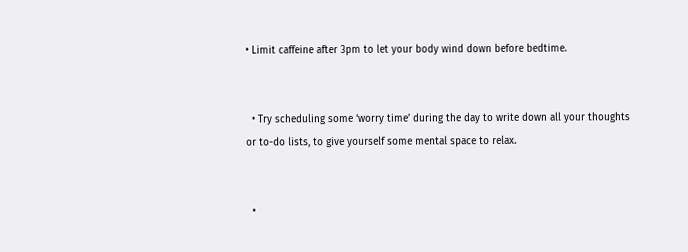• Limit caffeine after 3pm to let your body wind down before bedtime.


  • Try scheduling some ‘worry time’ during the day to write down all your thoughts or to-do lists, to give yourself some mental space to relax.


  •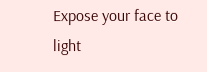Expose your face to light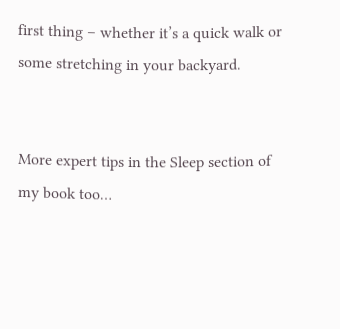first thing – whether it’s a quick walk or some stretching in your backyard.


More expert tips in the Sleep section of my book too…